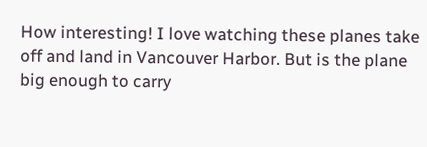How interesting! I love watching these planes take off and land in Vancouver Harbor. But is the plane big enough to carry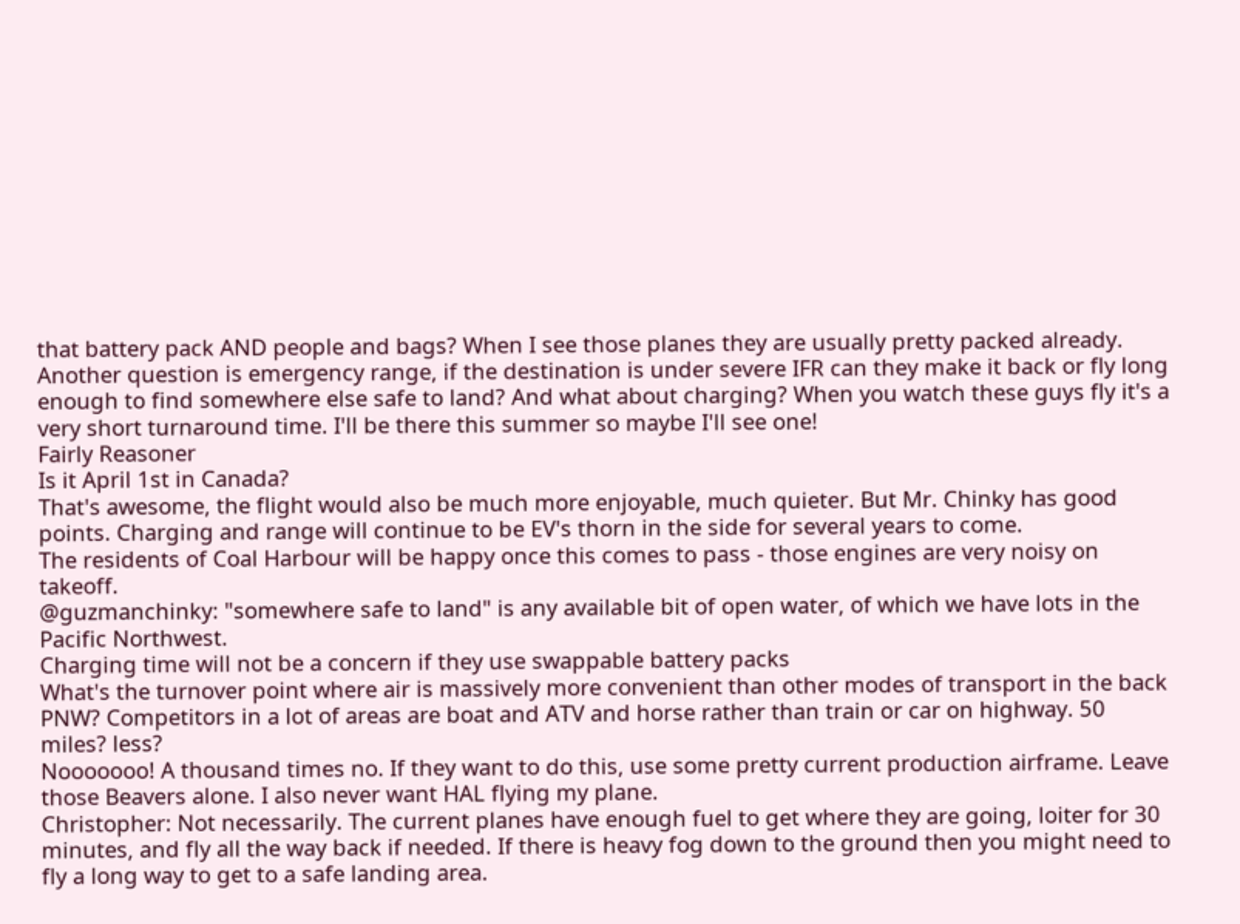that battery pack AND people and bags? When I see those planes they are usually pretty packed already. Another question is emergency range, if the destination is under severe IFR can they make it back or fly long enough to find somewhere else safe to land? And what about charging? When you watch these guys fly it's a very short turnaround time. I'll be there this summer so maybe I'll see one!
Fairly Reasoner
Is it April 1st in Canada?
That's awesome, the flight would also be much more enjoyable, much quieter. But Mr. Chinky has good points. Charging and range will continue to be EV's thorn in the side for several years to come.
The residents of Coal Harbour will be happy once this comes to pass - those engines are very noisy on takeoff.
@guzmanchinky: "somewhere safe to land" is any available bit of open water, of which we have lots in the Pacific Northwest.
Charging time will not be a concern if they use swappable battery packs
What's the turnover point where air is massively more convenient than other modes of transport in the back PNW? Competitors in a lot of areas are boat and ATV and horse rather than train or car on highway. 50 miles? less?
Nooooooo! A thousand times no. If they want to do this, use some pretty current production airframe. Leave those Beavers alone. I also never want HAL flying my plane.
Christopher: Not necessarily. The current planes have enough fuel to get where they are going, loiter for 30 minutes, and fly all the way back if needed. If there is heavy fog down to the ground then you might need to fly a long way to get to a safe landing area.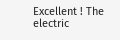Excellent ! The electric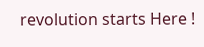revolution starts Here !